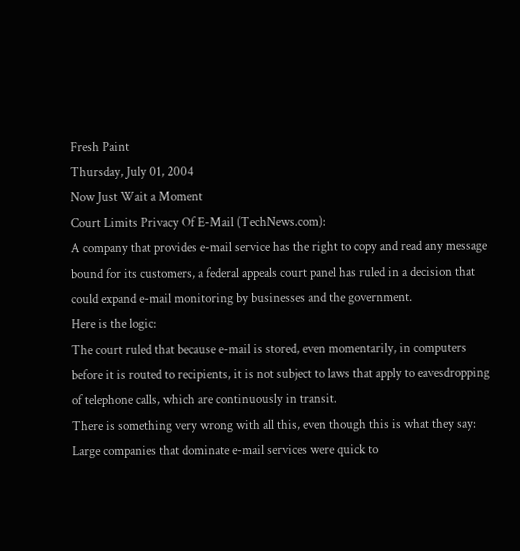Fresh Paint
Thursday, July 01, 2004
Now Just Wait a Moment
Court Limits Privacy Of E-Mail (TechNews.com):
A company that provides e-mail service has the right to copy and read any message bound for its customers, a federal appeals court panel has ruled in a decision that could expand e-mail monitoring by businesses and the government.
Here is the logic:
The court ruled that because e-mail is stored, even momentarily, in computers before it is routed to recipients, it is not subject to laws that apply to eavesdropping of telephone calls, which are continuously in transit.
There is something very wrong with all this, even though this is what they say:
Large companies that dominate e-mail services were quick to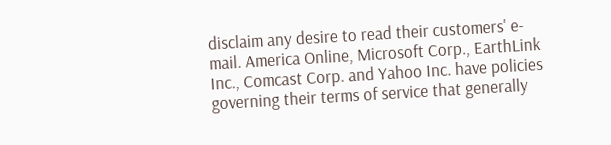disclaim any desire to read their customers' e-mail. America Online, Microsoft Corp., EarthLink Inc., Comcast Corp. and Yahoo Inc. have policies governing their terms of service that generally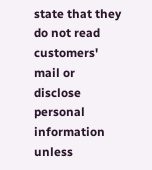state that they do not read customers' mail or disclose personal information unless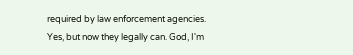required by law enforcement agencies.
Yes, but now they legally can. God, I'm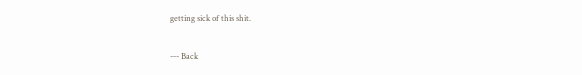getting sick of this shit.

--- Back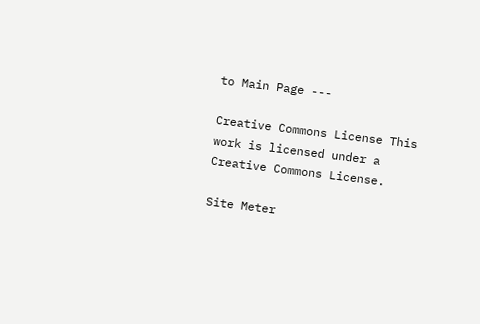to Main Page ---

Creative Commons License This work is licensed under a Creative Commons License.

Site Meter